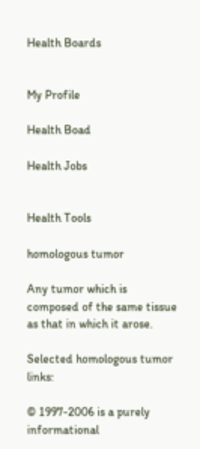Health Boards


My Profile

Health Boad

Health Jobs


Health Tools

homologous tumor

Any tumor which is composed of the same tissue as that in which it arose.

Selected homologous tumor links:

© 1997-2006 is a purely informational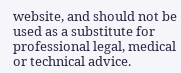website, and should not be used as a substitute for professional legal, medical or technical advice.